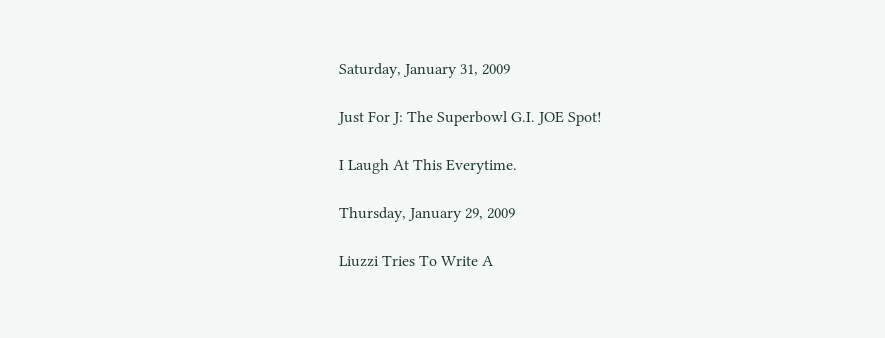Saturday, January 31, 2009

Just For J: The Superbowl G.I. JOE Spot!

I Laugh At This Everytime.

Thursday, January 29, 2009

Liuzzi Tries To Write A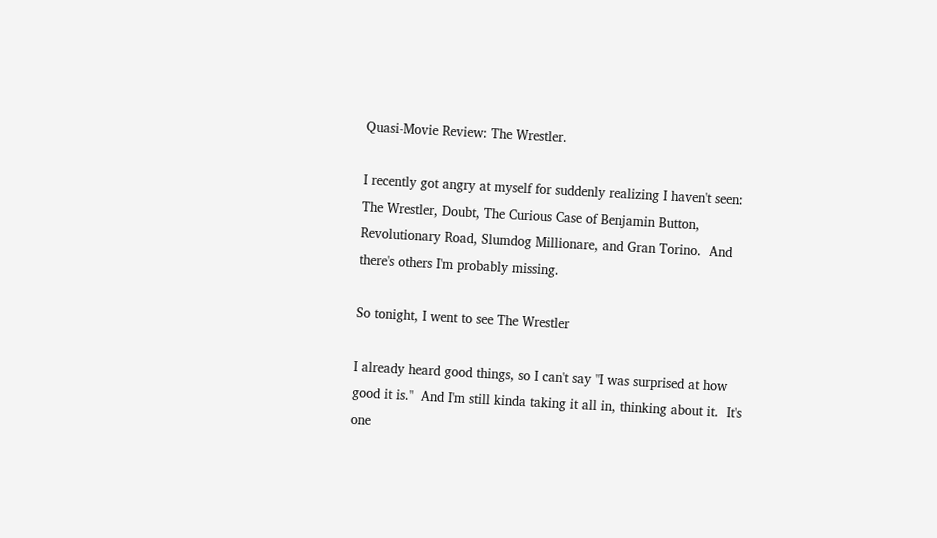Quasi-Movie Review: The Wrestler.

I recently got angry at myself for suddenly realizing I haven't seen: The Wrestler, Doubt, The Curious Case of Benjamin Button, Revolutionary Road, Slumdog Millionare, and Gran Torino.  And there's others I'm probably missing.

So tonight, I went to see The Wrestler

I already heard good things, so I can't say "I was surprised at how good it is."  And I'm still kinda taking it all in, thinking about it.  It's one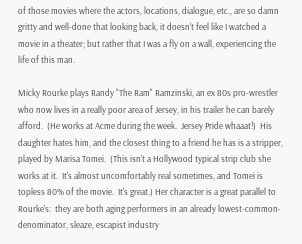of those movies where the actors, locations, dialogue, etc., are so damn gritty and well-done that looking back, it doesn't feel like I watched a movie in a theater; but rather that I was a fly on a wall, experiencing the life of this man.

Micky Rourke plays Randy "The Ram" Ramzinski, an ex 80s pro-wrestler who now lives in a really poor area of Jersey, in his trailer he can barely afford.  (He works at Acme during the week.  Jersey Pride whaaat!)  His daughter hates him, and the closest thing to a friend he has is a stripper, played by Marisa Tomei.  (This isn't a Hollywood typical strip club she works at it.  It's almost uncomfortably real sometimes, and Tomei is topless 80% of the movie.  It's great.) Her character is a great parallel to Rourke's:  they are both aging performers in an already lowest-common-denominator, sleaze, escapist industry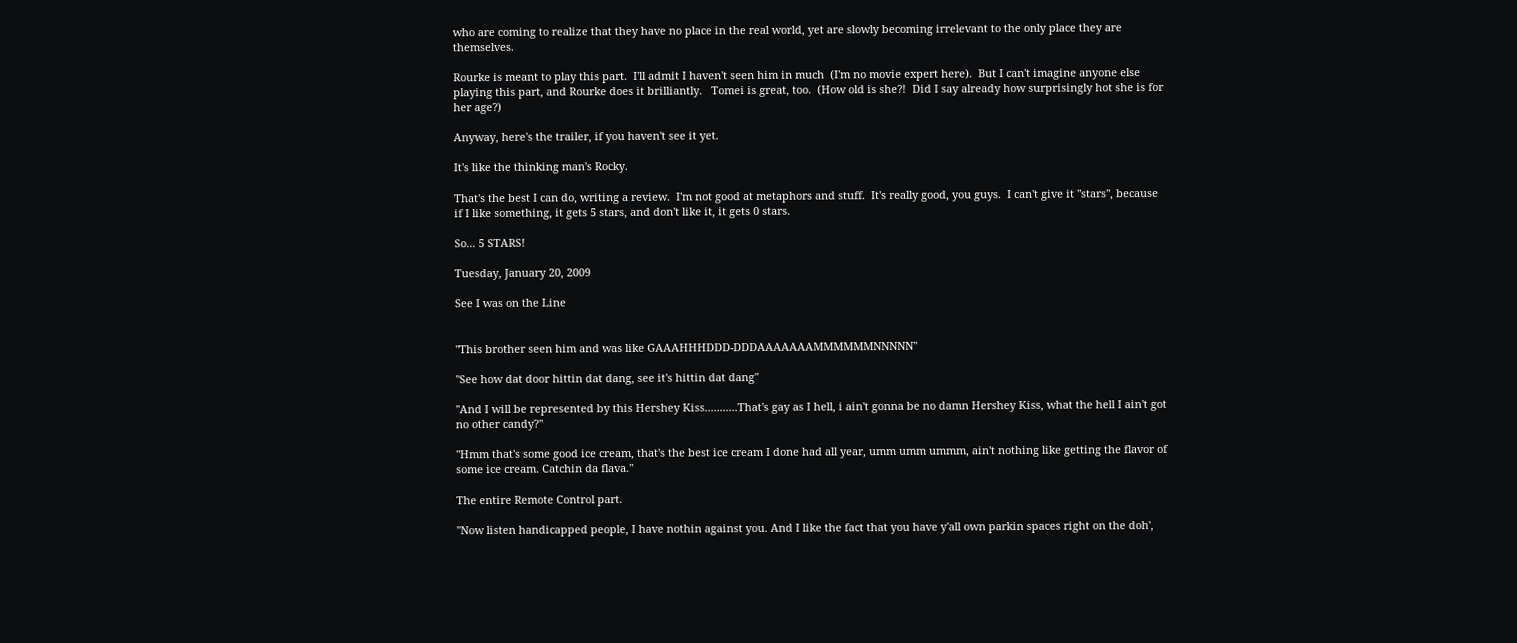who are coming to realize that they have no place in the real world, yet are slowly becoming irrelevant to the only place they are themselves.

Rourke is meant to play this part.  I'll admit I haven't seen him in much  (I'm no movie expert here).  But I can't imagine anyone else playing this part, and Rourke does it brilliantly.   Tomei is great, too.  (How old is she?!  Did I say already how surprisingly hot she is for her age?)

Anyway, here's the trailer, if you haven't see it yet.

It's like the thinking man's Rocky.

That's the best I can do, writing a review.  I'm not good at metaphors and stuff.  It's really good, you guys.  I can't give it "stars", because if I like something, it gets 5 stars, and don't like it, it gets 0 stars.

So... 5 STARS!

Tuesday, January 20, 2009

See I was on the Line


"This brother seen him and was like GAAAHHHDDD-DDDAAAAAAAMMMMMMNNNNN"

"See how dat door hittin dat dang, see it's hittin dat dang"

"And I will be represented by this Hershey Kiss...........That's gay as I hell, i ain't gonna be no damn Hershey Kiss, what the hell I ain't got no other candy?"

"Hmm that's some good ice cream, that's the best ice cream I done had all year, umm umm ummm, ain't nothing like getting the flavor of some ice cream. Catchin da flava."

The entire Remote Control part.

"Now listen handicapped people, I have nothin against you. And I like the fact that you have y'all own parkin spaces right on the doh',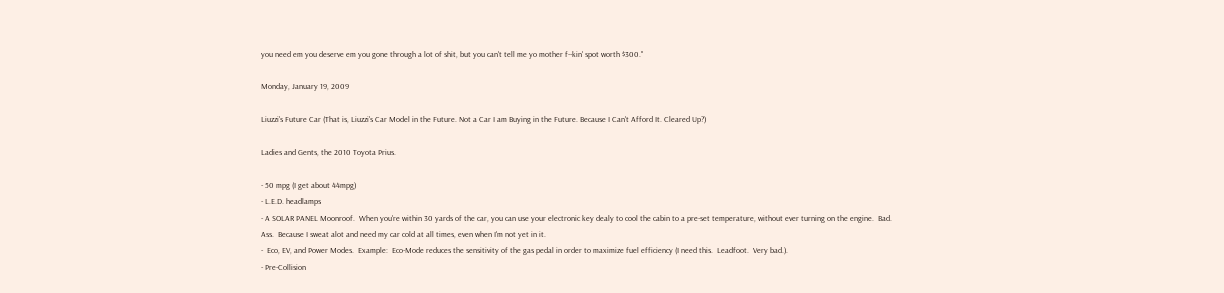you need em you deserve em you gone through a lot of shit, but you can't tell me yo mother f--kin' spot worth $300."

Monday, January 19, 2009

Liuzzi's Future Car (That is, Liuzzi's Car Model in the Future. Not a Car I am Buying in the Future. Because I Can't Afford It. Cleared Up?)

Ladies and Gents, the 2010 Toyota Prius.

- 50 mpg (I get about 44mpg)
- L.E.D. headlamps
- A SOLAR PANEL Moonroof.  When you're within 30 yards of the car, you can use your electronic key dealy to cool the cabin to a pre-set temperature, without ever turning on the engine.  Bad.  Ass.  Because I sweat alot and need my car cold at all times, even when I'm not yet in it.
-  Eco, EV, and Power Modes.  Example:  Eco-Mode reduces the sensitivity of the gas pedal in order to maximize fuel efficiency (I need this.  Leadfoot.  Very bad.).
- Pre-Collision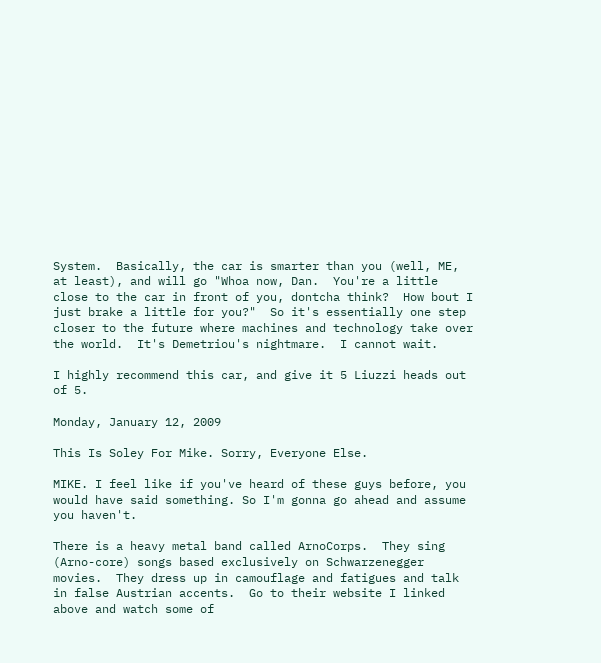System.  Basically, the car is smarter than you (well, ME, at least), and will go "Whoa now, Dan.  You're a little close to the car in front of you, dontcha think?  How bout I just brake a little for you?"  So it's essentially one step closer to the future where machines and technology take over the world.  It's Demetriou's nightmare.  I cannot wait.

I highly recommend this car, and give it 5 Liuzzi heads out of 5.

Monday, January 12, 2009

This Is Soley For Mike. Sorry, Everyone Else.

MIKE. I feel like if you've heard of these guys before, you would have said something. So I'm gonna go ahead and assume you haven't.

There is a heavy metal band called ArnoCorps.  They sing (Arno-core) songs based exclusively on Schwarzenegger movies.  They dress up in camouflage and fatigues and talk in false Austrian accents.  Go to their website I linked above and watch some of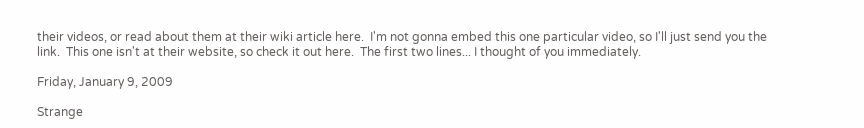their videos, or read about them at their wiki article here.  I'm not gonna embed this one particular video, so I'll just send you the link.  This one isn't at their website, so check it out here.  The first two lines... I thought of you immediately.

Friday, January 9, 2009

Strange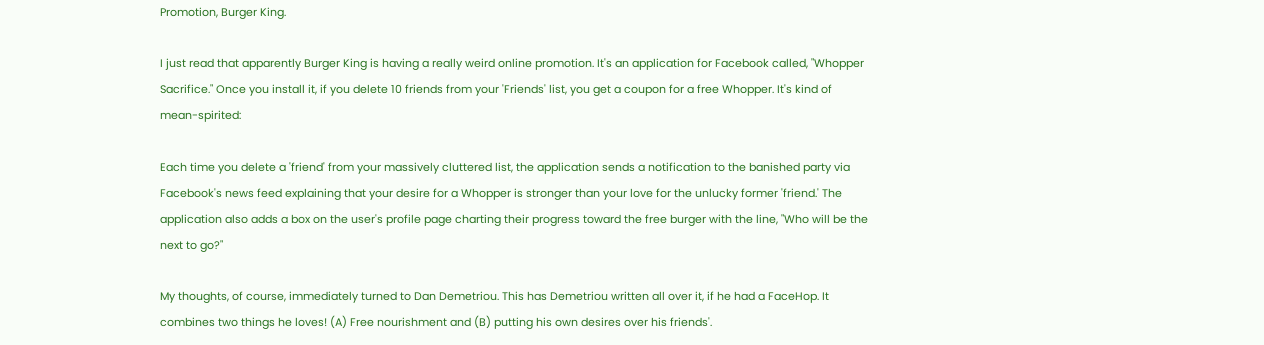Promotion, Burger King.

I just read that apparently Burger King is having a really weird online promotion. It's an application for Facebook called, "Whopper Sacrifice." Once you install it, if you delete 10 friends from your 'Friends' list, you get a coupon for a free Whopper. It's kind of mean-spirited:

Each time you delete a 'friend' from your massively cluttered list, the application sends a notification to the banished party via Facebook's news feed explaining that your desire for a Whopper is stronger than your love for the unlucky former 'friend.' The application also adds a box on the user's profile page charting their progress toward the free burger with the line, "Who will be the next to go?"

My thoughts, of course, immediately turned to Dan Demetriou. This has Demetriou written all over it, if he had a FaceHop. It combines two things he loves! (A) Free nourishment and (B) putting his own desires over his friends'.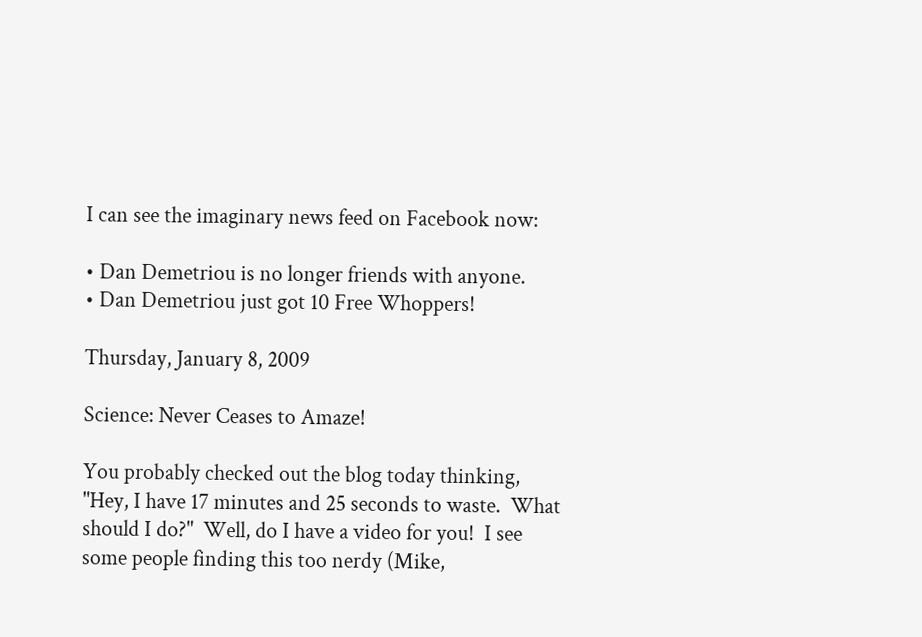I can see the imaginary news feed on Facebook now:

• Dan Demetriou is no longer friends with anyone.
• Dan Demetriou just got 10 Free Whoppers!

Thursday, January 8, 2009

Science: Never Ceases to Amaze!

You probably checked out the blog today thinking, "Hey, I have 17 minutes and 25 seconds to waste.  What should I do?"  Well, do I have a video for you!  I see some people finding this too nerdy (Mike,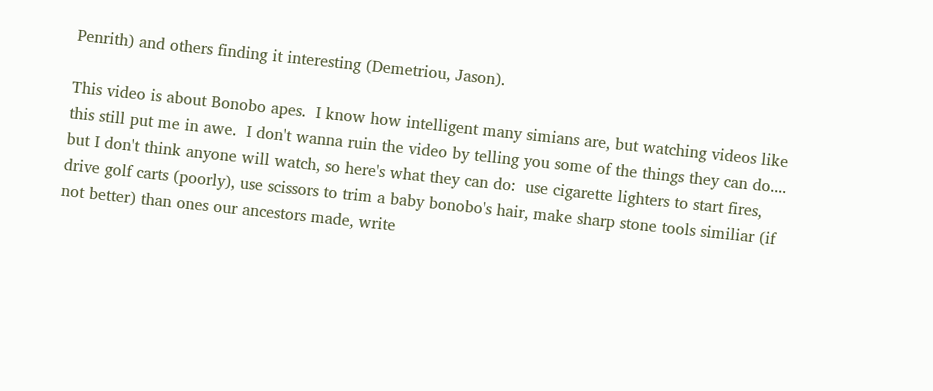Penrith) and others finding it interesting (Demetriou, Jason).

This video is about Bonobo apes.  I know how intelligent many simians are, but watching videos like this still put me in awe.  I don't wanna ruin the video by telling you some of the things they can do.... but I don't think anyone will watch, so here's what they can do:  use cigarette lighters to start fires, drive golf carts (poorly), use scissors to trim a baby bonobo's hair, make sharp stone tools similiar (if not better) than ones our ancestors made, write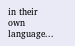in their own language...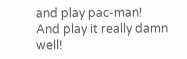and play pac-man!  And play it really damn well!